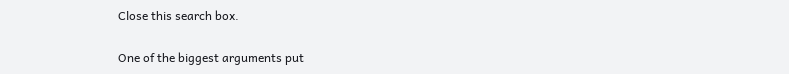Close this search box.

One of the biggest arguments put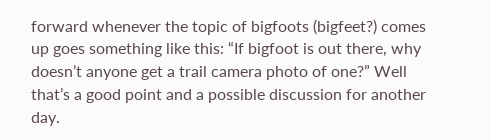forward whenever the topic of bigfoots (bigfeet?) comes up goes something like this: “If bigfoot is out there, why doesn’t anyone get a trail camera photo of one?” Well that’s a good point and a possible discussion for another day.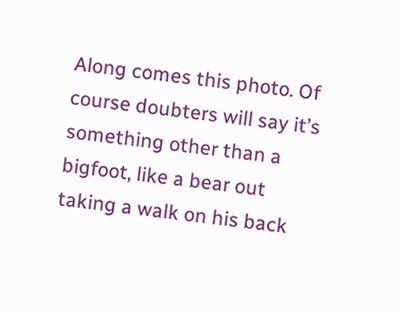Along comes this photo. Of course doubters will say it’s something other than a bigfoot, like a bear out taking a walk on his back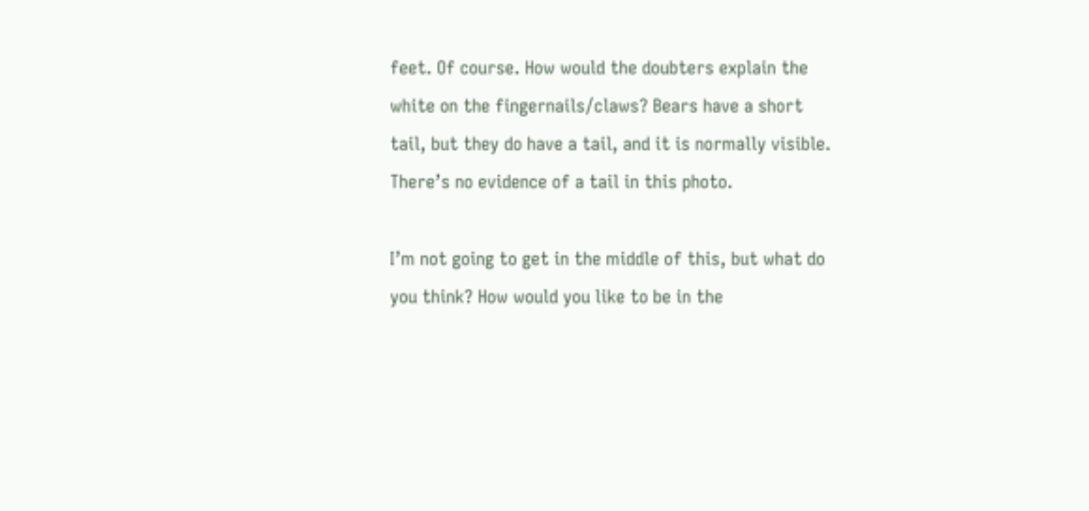feet. Of course. How would the doubters explain the white on the fingernails/claws? Bears have a short tail, but they do have a tail, and it is normally visible. There’s no evidence of a tail in this photo.

I’m not going to get in the middle of this, but what do you think? How would you like to be in the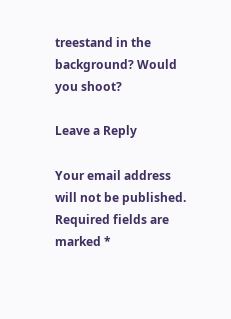treestand in the background? Would you shoot?

Leave a Reply

Your email address will not be published. Required fields are marked *